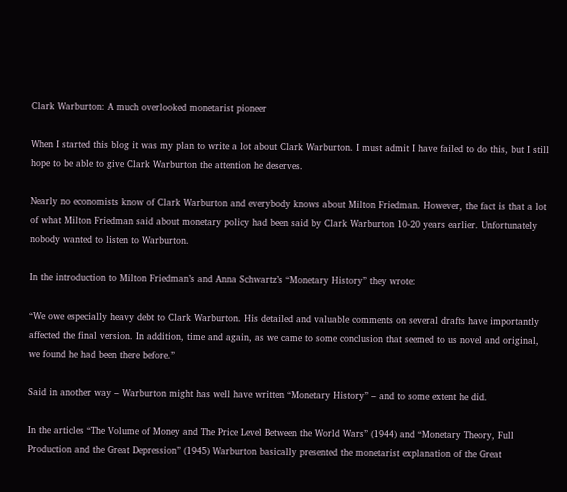Clark Warburton: A much overlooked monetarist pioneer

When I started this blog it was my plan to write a lot about Clark Warburton. I must admit I have failed to do this, but I still hope to be able to give Clark Warburton the attention he deserves.

Nearly no economists know of Clark Warburton and everybody knows about Milton Friedman. However, the fact is that a lot of what Milton Friedman said about monetary policy had been said by Clark Warburton 10-20 years earlier. Unfortunately nobody wanted to listen to Warburton.

In the introduction to Milton Friedman’s and Anna Schwartz’s “Monetary History” they wrote:

“We owe especially heavy debt to Clark Warburton. His detailed and valuable comments on several drafts have importantly affected the final version. In addition, time and again, as we came to some conclusion that seemed to us novel and original, we found he had been there before.”

Said in another way – Warburton might has well have written “Monetary History” – and to some extent he did.

In the articles “The Volume of Money and The Price Level Between the World Wars” (1944) and “Monetary Theory, Full Production and the Great Depression” (1945) Warburton basically presented the monetarist explanation of the Great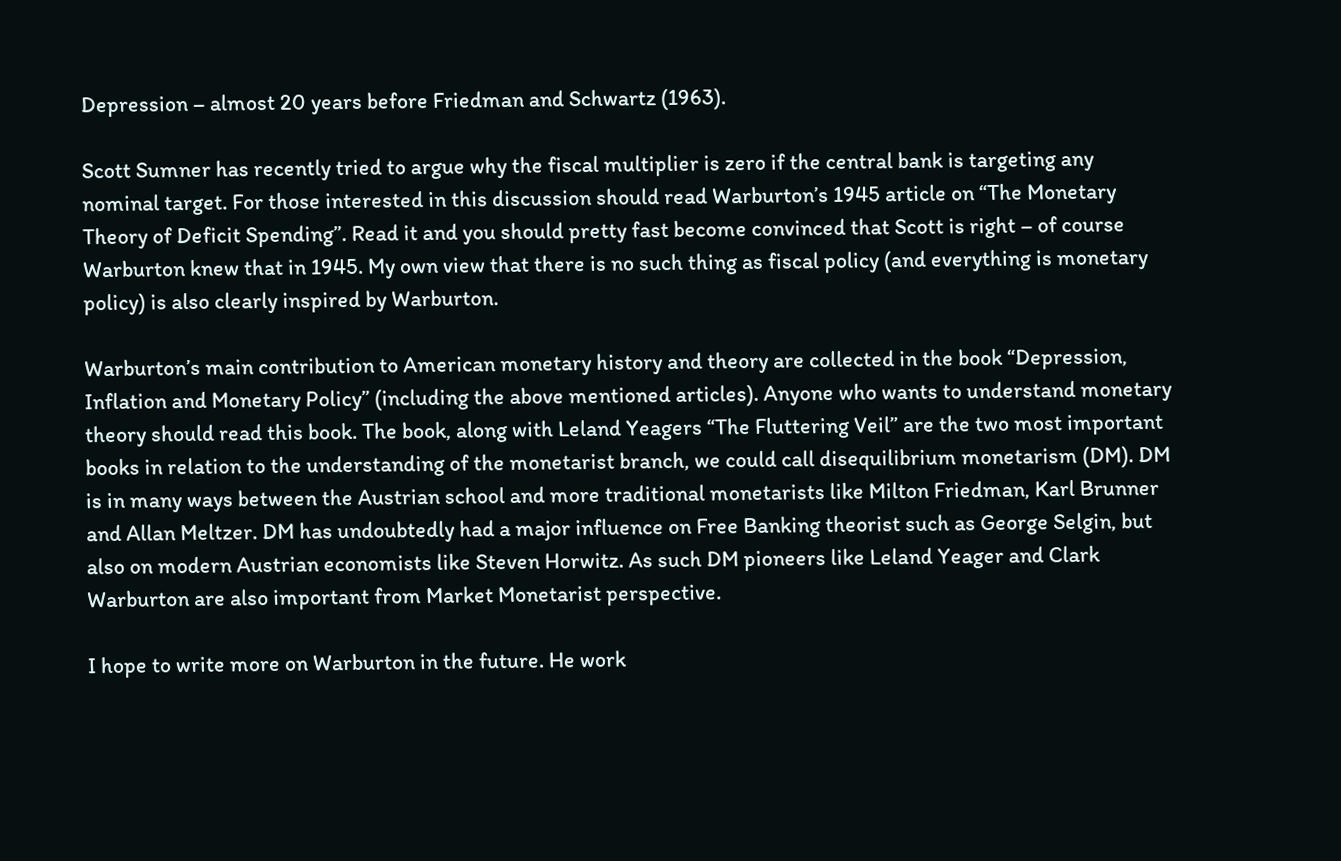Depression – almost 20 years before Friedman and Schwartz (1963).

Scott Sumner has recently tried to argue why the fiscal multiplier is zero if the central bank is targeting any nominal target. For those interested in this discussion should read Warburton’s 1945 article on “The Monetary Theory of Deficit Spending”. Read it and you should pretty fast become convinced that Scott is right – of course Warburton knew that in 1945. My own view that there is no such thing as fiscal policy (and everything is monetary policy) is also clearly inspired by Warburton.

Warburton’s main contribution to American monetary history and theory are collected in the book “Depression, Inflation and Monetary Policy” (including the above mentioned articles). Anyone who wants to understand monetary theory should read this book. The book, along with Leland Yeagers “The Fluttering Veil” are the two most important books in relation to the understanding of the monetarist branch, we could call disequilibrium monetarism (DM). DM is in many ways between the Austrian school and more traditional monetarists like Milton Friedman, Karl Brunner and Allan Meltzer. DM has undoubtedly had a major influence on Free Banking theorist such as George Selgin, but also on modern Austrian economists like Steven Horwitz. As such DM pioneers like Leland Yeager and Clark Warburton are also important from Market Monetarist perspective.

I hope to write more on Warburton in the future. He work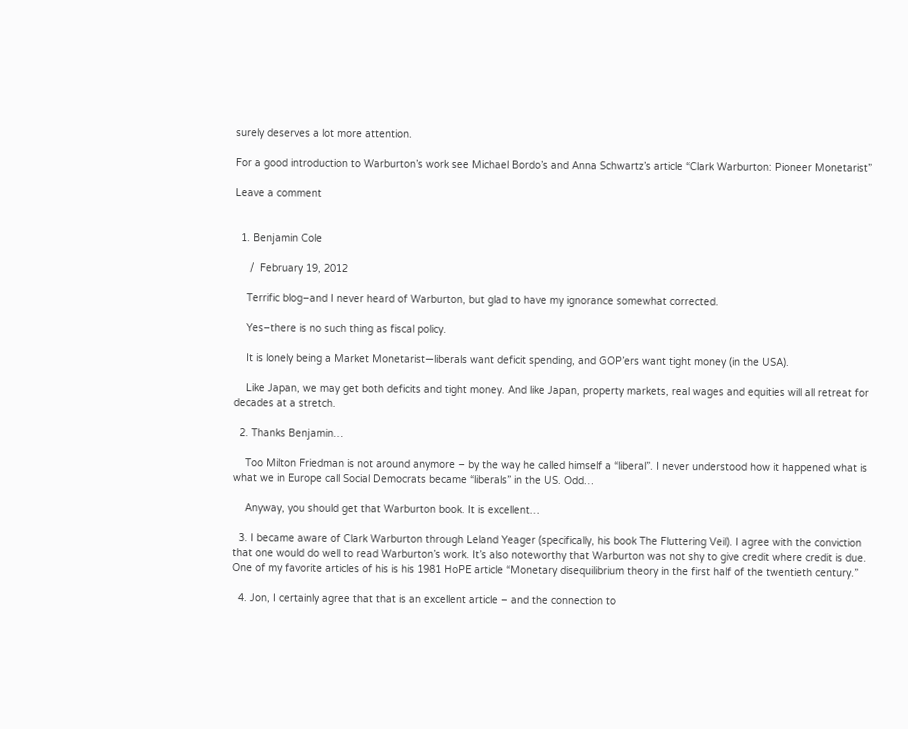surely deserves a lot more attention.

For a good introduction to Warburton’s work see Michael Bordo’s and Anna Schwartz’s article “Clark Warburton: Pioneer Monetarist”

Leave a comment


  1. Benjamin Cole

     /  February 19, 2012

    Terrific blog–and I never heard of Warburton, but glad to have my ignorance somewhat corrected.

    Yes–there is no such thing as fiscal policy.

    It is lonely being a Market Monetarist—liberals want deficit spending, and GOP’ers want tight money (in the USA).

    Like Japan, we may get both deficits and tight money. And like Japan, property markets, real wages and equities will all retreat for decades at a stretch.

  2. Thanks Benjamin…

    Too Milton Friedman is not around anymore – by the way he called himself a “liberal”. I never understood how it happened what is what we in Europe call Social Democrats became “liberals” in the US. Odd…

    Anyway, you should get that Warburton book. It is excellent…

  3. I became aware of Clark Warburton through Leland Yeager (specifically, his book The Fluttering Veil). I agree with the conviction that one would do well to read Warburton’s work. It’s also noteworthy that Warburton was not shy to give credit where credit is due. One of my favorite articles of his is his 1981 HoPE article “Monetary disequilibrium theory in the first half of the twentieth century.”

  4. Jon, I certainly agree that that is an excellent article – and the connection to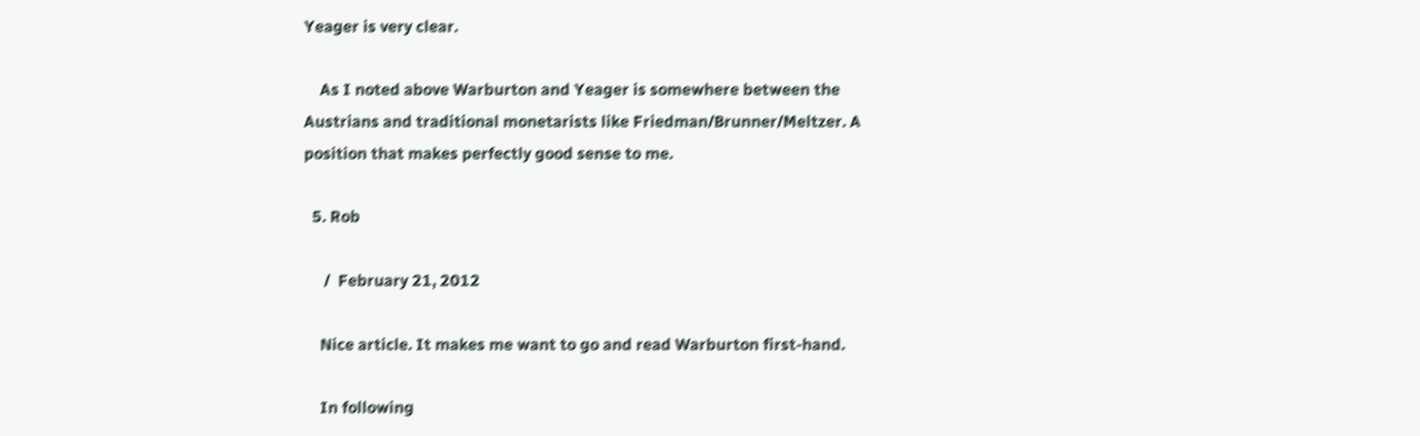Yeager is very clear.

    As I noted above Warburton and Yeager is somewhere between the Austrians and traditional monetarists like Friedman/Brunner/Meltzer. A position that makes perfectly good sense to me.

  5. Rob

     /  February 21, 2012

    Nice article. It makes me want to go and read Warburton first-hand.

    In following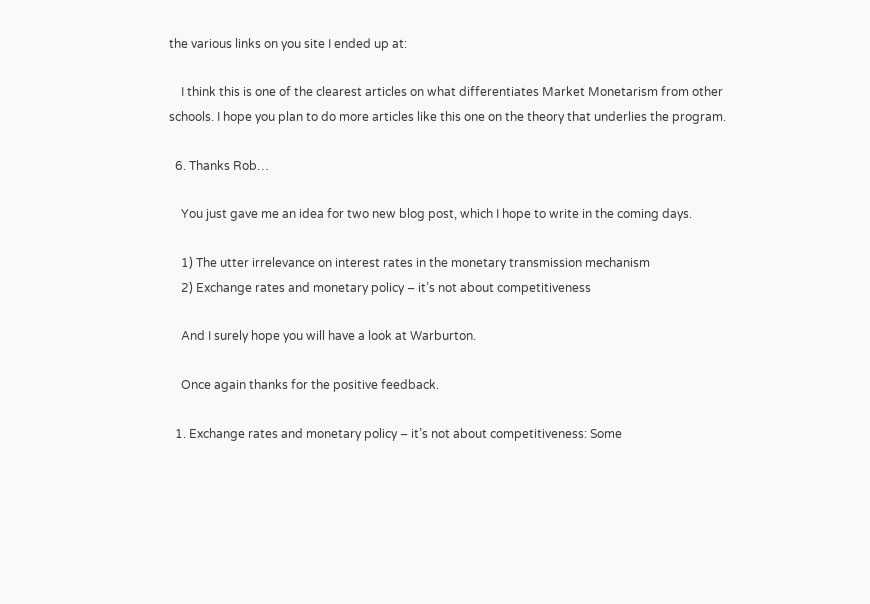the various links on you site I ended up at:

    I think this is one of the clearest articles on what differentiates Market Monetarism from other schools. I hope you plan to do more articles like this one on the theory that underlies the program.

  6. Thanks Rob…

    You just gave me an idea for two new blog post, which I hope to write in the coming days.

    1) The utter irrelevance on interest rates in the monetary transmission mechanism
    2) Exchange rates and monetary policy – it’s not about competitiveness

    And I surely hope you will have a look at Warburton.

    Once again thanks for the positive feedback.

  1. Exchange rates and monetary policy – it’s not about competitiveness: Some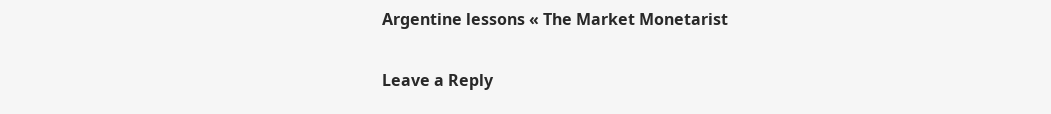Argentine lessons « The Market Monetarist

Leave a Reply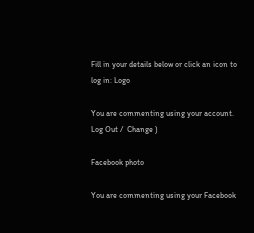Fill in your details below or click an icon to log in: Logo

You are commenting using your account. Log Out /  Change )

Facebook photo

You are commenting using your Facebook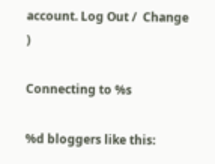account. Log Out /  Change )

Connecting to %s

%d bloggers like this: